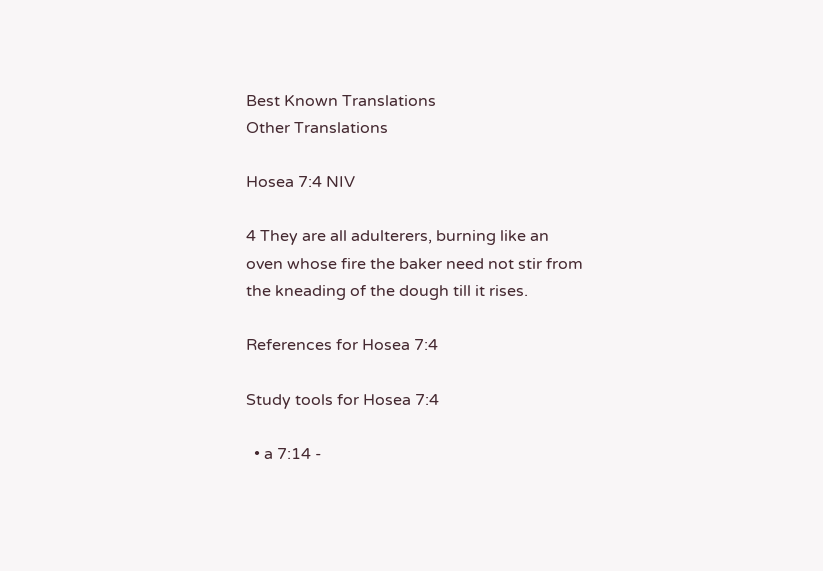Best Known Translations
Other Translations

Hosea 7:4 NIV

4 They are all adulterers, burning like an oven whose fire the baker need not stir from the kneading of the dough till it rises.

References for Hosea 7:4

Study tools for Hosea 7:4

  • a 7:14 -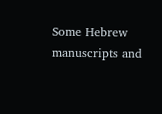Some Hebrew manuscripts and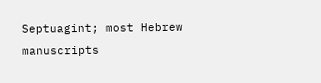Septuagint; most Hebrew manuscripts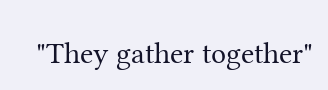"They gather together"